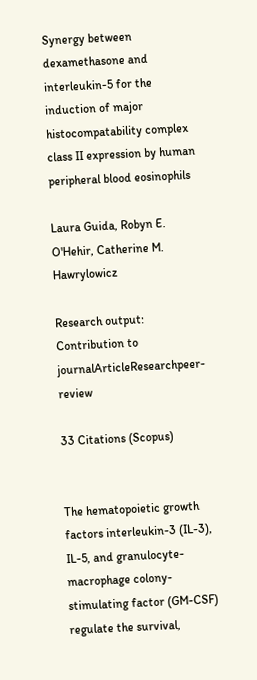Synergy between dexamethasone and interleukin-5 for the induction of major histocompatability complex class II expression by human peripheral blood eosinophils

Laura Guida, Robyn E. O'Hehir, Catherine M. Hawrylowicz

Research output: Contribution to journalArticleResearchpeer-review

33 Citations (Scopus)


The hematopoietic growth factors interleukin-3 (IL-3), IL-5, and granulocyte-macrophage colony-stimulating factor (GM-CSF) regulate the survival,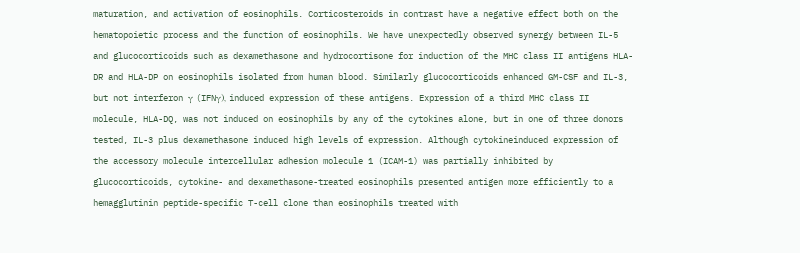maturation, and activation of eosinophils. Corticosteroids in contrast have a negative effect both on the hematopoietic process and the function of eosinophils. We have unexpectedly observed synergy between IL-5 and glucocorticoids such as dexamethasone and hydrocortisone for induction of the MHC class II antigens HLA-DR and HLA-DP on eosinophils isolated from human blood. Similarly glucocorticoids enhanced GM-CSF and IL-3, but not interferon γ (IFNγ), induced expression of these antigens. Expression of a third MHC class II molecule, HLA-DQ, was not induced on eosinophils by any of the cytokines alone, but in one of three donors tested, IL-3 plus dexamethasone induced high levels of expression. Although cytokineinduced expression of the accessory molecule intercellular adhesion molecule 1 (ICAM-1) was partially inhibited by glucocorticoids, cytokine- and dexamethasone-treated eosinophils presented antigen more efficiently to a hemagglutinin peptide-specific T-cell clone than eosinophils treated with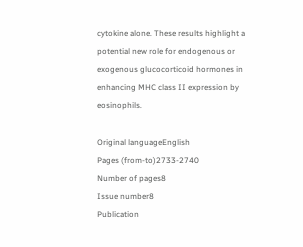cytokine alone. These results highlight a potential new role for endogenous or exogenous glucocorticoid hormones in enhancing MHC class II expression by eosinophils.

Original languageEnglish
Pages (from-to)2733-2740
Number of pages8
Issue number8
Publication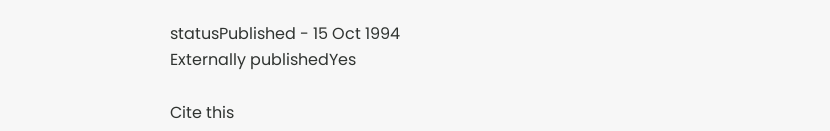statusPublished - 15 Oct 1994
Externally publishedYes

Cite this